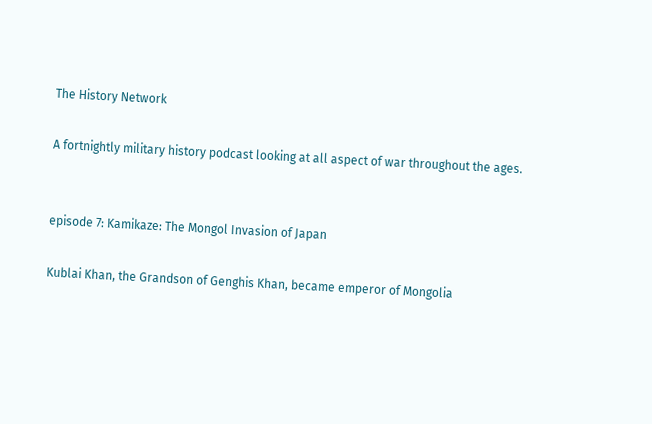The History Network

A fortnightly military history podcast looking at all aspect of war throughout the ages.


episode 7: Kamikaze: The Mongol Invasion of Japan

Kublai Khan, the Grandson of Genghis Khan, became emperor of Mongolia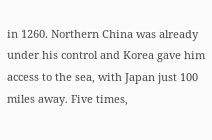in 1260. Northern China was already under his control and Korea gave him access to the sea, with Japan just 100 miles away. Five times,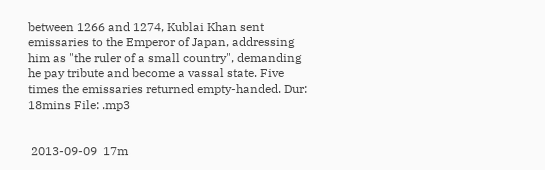between 1266 and 1274, Kublai Khan sent emissaries to the Emperor of Japan, addressing him as "the ruler of a small country", demanding he pay tribute and become a vassal state. Five times the emissaries returned empty-handed. Dur: 18mins File: .mp3


 2013-09-09  17m